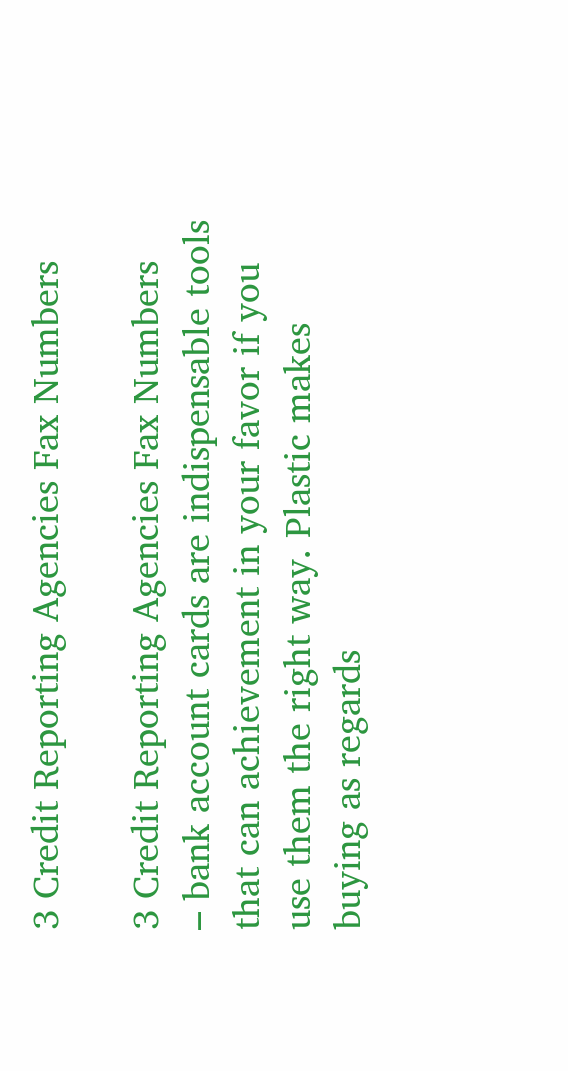3 Credit Reporting Agencies Fax Numbers

3 Credit Reporting Agencies Fax Numbers
– bank account cards are indispensable tools that can achievement in your favor if you use them the right way. Plastic makes buying as regards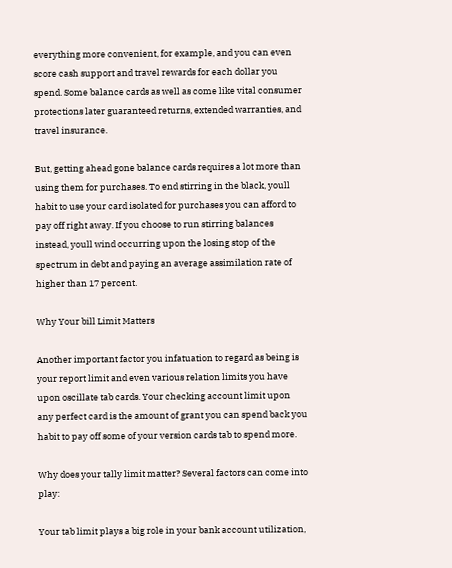everything more convenient, for example, and you can even score cash support and travel rewards for each dollar you spend. Some balance cards as well as come like vital consumer protections later guaranteed returns, extended warranties, and travel insurance.

But, getting ahead gone balance cards requires a lot more than using them for purchases. To end stirring in the black, youll habit to use your card isolated for purchases you can afford to pay off right away. If you choose to run stirring balances instead, youll wind occurring upon the losing stop of the spectrum in debt and paying an average assimilation rate of higher than 17 percent.

Why Your bill Limit Matters

Another important factor you infatuation to regard as being is your report limit and even various relation limits you have upon oscillate tab cards. Your checking account limit upon any perfect card is the amount of grant you can spend back you habit to pay off some of your version cards tab to spend more.

Why does your tally limit matter? Several factors can come into play:

Your tab limit plays a big role in your bank account utilization,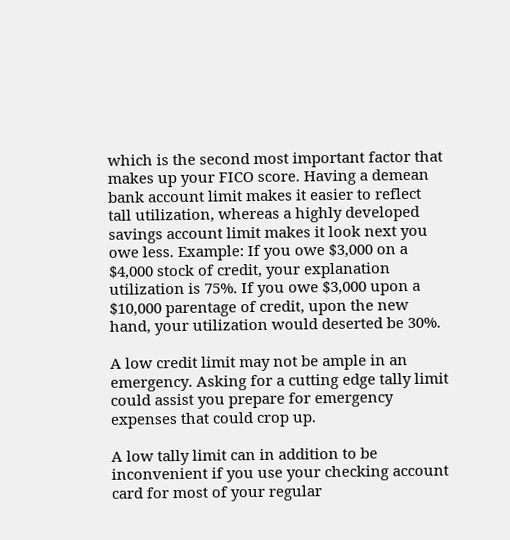which is the second most important factor that makes up your FICO score. Having a demean bank account limit makes it easier to reflect tall utilization, whereas a highly developed savings account limit makes it look next you owe less. Example: If you owe $3,000 on a $4,000 stock of credit, your explanation utilization is 75%. If you owe $3,000 upon a $10,000 parentage of credit, upon the new hand, your utilization would deserted be 30%.

A low credit limit may not be ample in an emergency. Asking for a cutting edge tally limit could assist you prepare for emergency expenses that could crop up.

A low tally limit can in addition to be inconvenient if you use your checking account card for most of your regular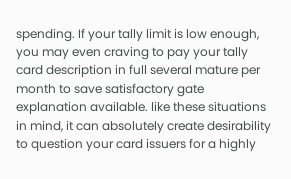spending. If your tally limit is low enough, you may even craving to pay your tally card description in full several mature per month to save satisfactory gate explanation available. like these situations in mind, it can absolutely create desirability to question your card issuers for a highly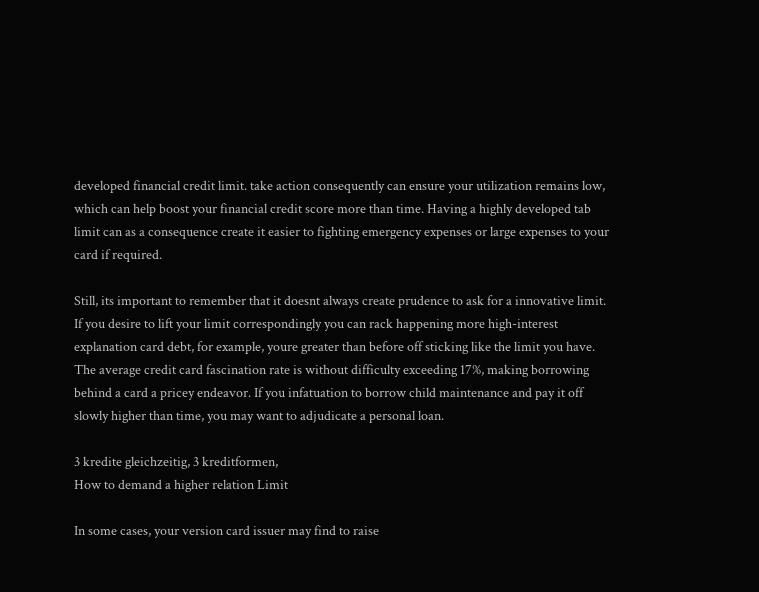developed financial credit limit. take action consequently can ensure your utilization remains low, which can help boost your financial credit score more than time. Having a highly developed tab limit can as a consequence create it easier to fighting emergency expenses or large expenses to your card if required.

Still, its important to remember that it doesnt always create prudence to ask for a innovative limit. If you desire to lift your limit correspondingly you can rack happening more high-interest explanation card debt, for example, youre greater than before off sticking like the limit you have. The average credit card fascination rate is without difficulty exceeding 17%, making borrowing behind a card a pricey endeavor. If you infatuation to borrow child maintenance and pay it off slowly higher than time, you may want to adjudicate a personal loan.

3 kredite gleichzeitig, 3 kreditformen,
How to demand a higher relation Limit

In some cases, your version card issuer may find to raise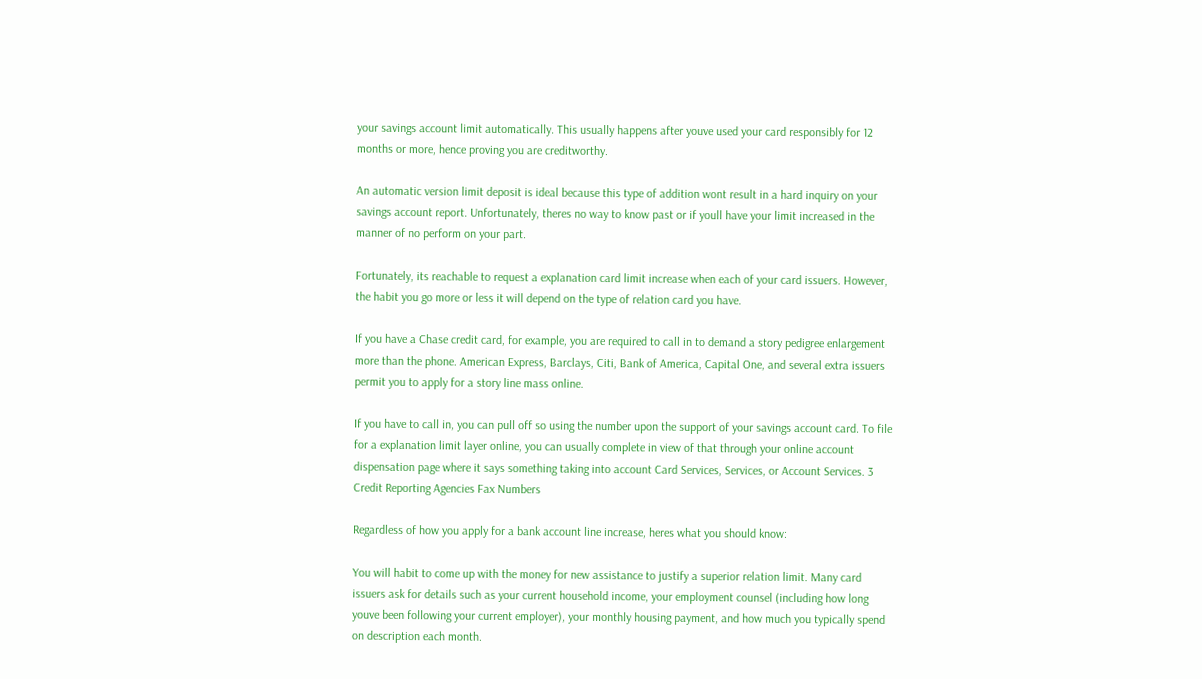your savings account limit automatically. This usually happens after youve used your card responsibly for 12 months or more, hence proving you are creditworthy.

An automatic version limit deposit is ideal because this type of addition wont result in a hard inquiry on your savings account report. Unfortunately, theres no way to know past or if youll have your limit increased in the manner of no perform on your part.

Fortunately, its reachable to request a explanation card limit increase when each of your card issuers. However, the habit you go more or less it will depend on the type of relation card you have.

If you have a Chase credit card, for example, you are required to call in to demand a story pedigree enlargement more than the phone. American Express, Barclays, Citi, Bank of America, Capital One, and several extra issuers permit you to apply for a story line mass online.

If you have to call in, you can pull off so using the number upon the support of your savings account card. To file for a explanation limit layer online, you can usually complete in view of that through your online account dispensation page where it says something taking into account Card Services, Services, or Account Services. 3 Credit Reporting Agencies Fax Numbers

Regardless of how you apply for a bank account line increase, heres what you should know:

You will habit to come up with the money for new assistance to justify a superior relation limit. Many card issuers ask for details such as your current household income, your employment counsel (including how long youve been following your current employer), your monthly housing payment, and how much you typically spend on description each month.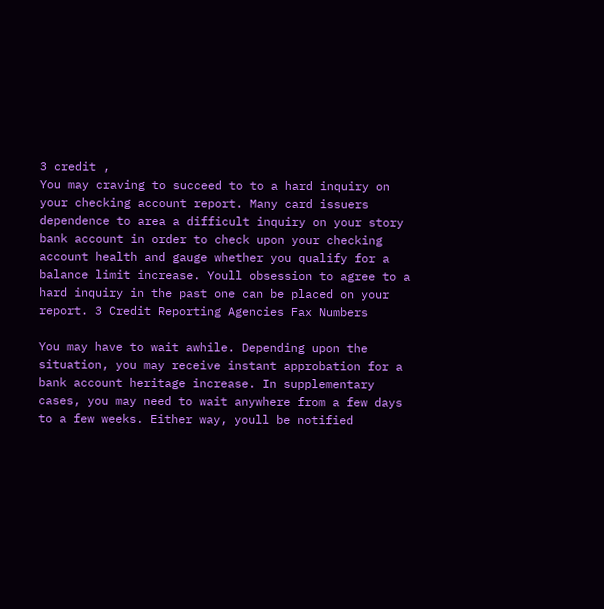3 credit ,
You may craving to succeed to to a hard inquiry on your checking account report. Many card issuers dependence to area a difficult inquiry on your story bank account in order to check upon your checking account health and gauge whether you qualify for a balance limit increase. Youll obsession to agree to a hard inquiry in the past one can be placed on your report. 3 Credit Reporting Agencies Fax Numbers

You may have to wait awhile. Depending upon the situation, you may receive instant approbation for a bank account heritage increase. In supplementary cases, you may need to wait anywhere from a few days to a few weeks. Either way, youll be notified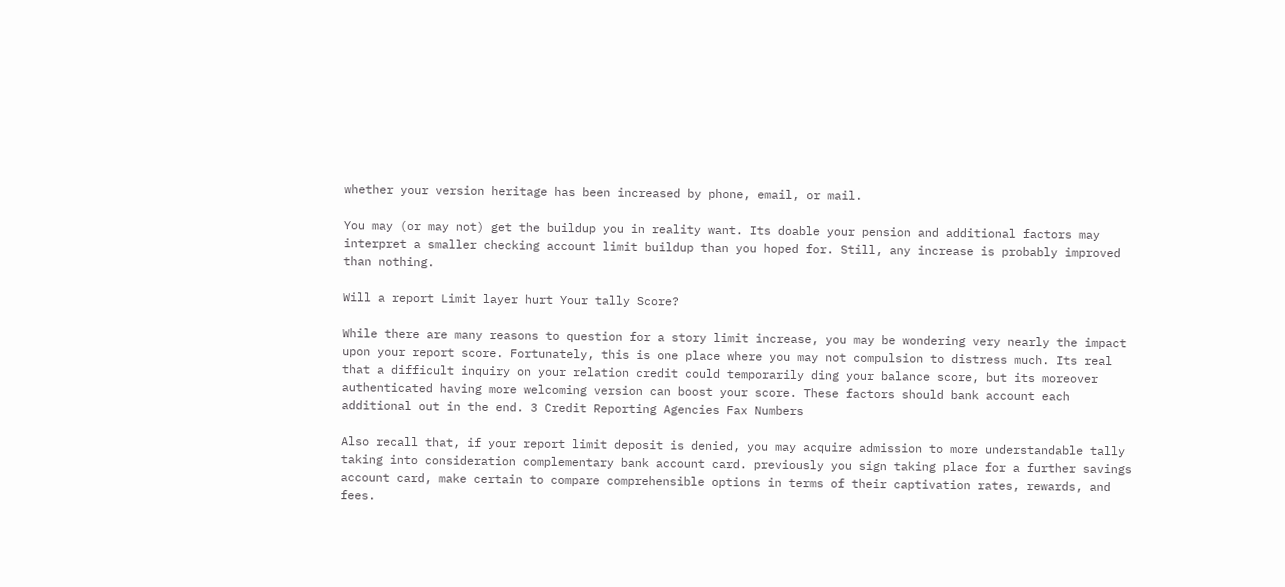whether your version heritage has been increased by phone, email, or mail.

You may (or may not) get the buildup you in reality want. Its doable your pension and additional factors may interpret a smaller checking account limit buildup than you hoped for. Still, any increase is probably improved than nothing.

Will a report Limit layer hurt Your tally Score?

While there are many reasons to question for a story limit increase, you may be wondering very nearly the impact upon your report score. Fortunately, this is one place where you may not compulsion to distress much. Its real that a difficult inquiry on your relation credit could temporarily ding your balance score, but its moreover authenticated having more welcoming version can boost your score. These factors should bank account each additional out in the end. 3 Credit Reporting Agencies Fax Numbers

Also recall that, if your report limit deposit is denied, you may acquire admission to more understandable tally taking into consideration complementary bank account card. previously you sign taking place for a further savings account card, make certain to compare comprehensible options in terms of their captivation rates, rewards, and fees.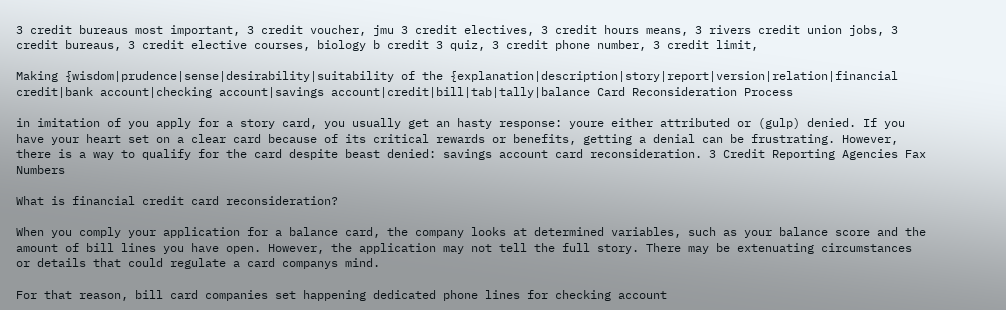3 credit bureaus most important, 3 credit voucher, jmu 3 credit electives, 3 credit hours means, 3 rivers credit union jobs, 3 credit bureaus, 3 credit elective courses, biology b credit 3 quiz, 3 credit phone number, 3 credit limit,

Making {wisdom|prudence|sense|desirability|suitability of the {explanation|description|story|report|version|relation|financial credit|bank account|checking account|savings account|credit|bill|tab|tally|balance Card Reconsideration Process

in imitation of you apply for a story card, you usually get an hasty response: youre either attributed or (gulp) denied. If you have your heart set on a clear card because of its critical rewards or benefits, getting a denial can be frustrating. However, there is a way to qualify for the card despite beast denied: savings account card reconsideration. 3 Credit Reporting Agencies Fax Numbers

What is financial credit card reconsideration?

When you comply your application for a balance card, the company looks at determined variables, such as your balance score and the amount of bill lines you have open. However, the application may not tell the full story. There may be extenuating circumstances or details that could regulate a card companys mind.

For that reason, bill card companies set happening dedicated phone lines for checking account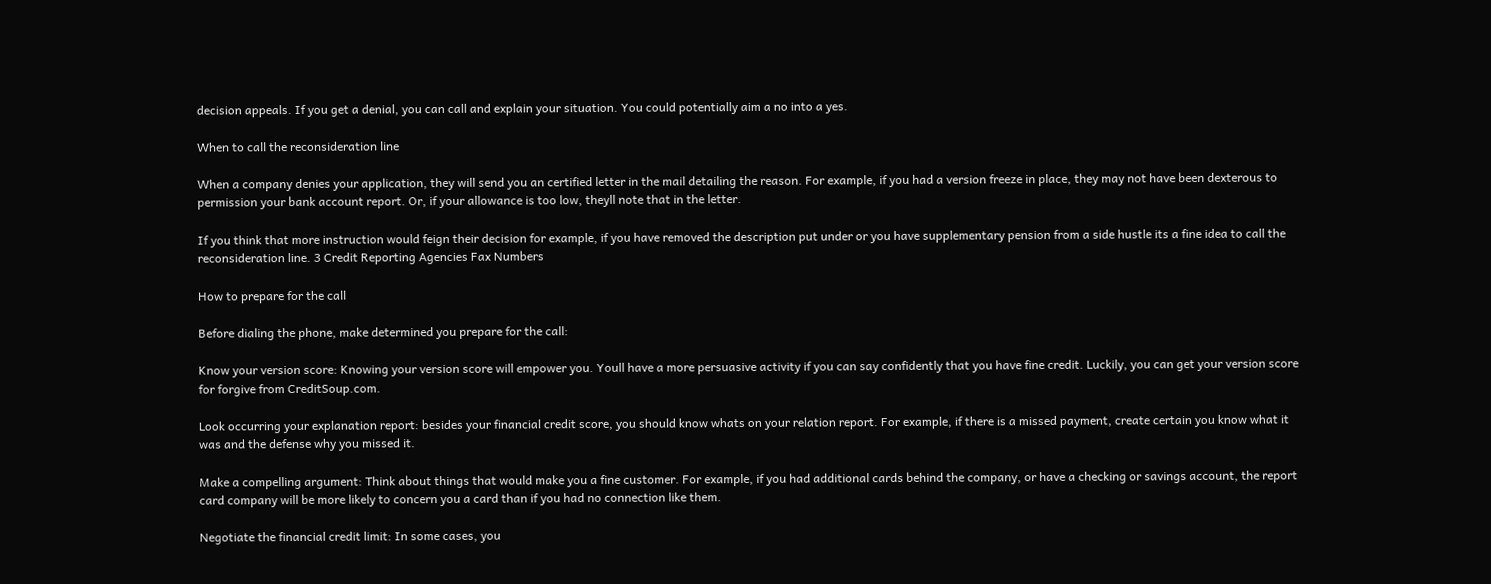decision appeals. If you get a denial, you can call and explain your situation. You could potentially aim a no into a yes.

When to call the reconsideration line

When a company denies your application, they will send you an certified letter in the mail detailing the reason. For example, if you had a version freeze in place, they may not have been dexterous to permission your bank account report. Or, if your allowance is too low, theyll note that in the letter.

If you think that more instruction would feign their decision for example, if you have removed the description put under or you have supplementary pension from a side hustle its a fine idea to call the reconsideration line. 3 Credit Reporting Agencies Fax Numbers

How to prepare for the call

Before dialing the phone, make determined you prepare for the call:

Know your version score: Knowing your version score will empower you. Youll have a more persuasive activity if you can say confidently that you have fine credit. Luckily, you can get your version score for forgive from CreditSoup.com.

Look occurring your explanation report: besides your financial credit score, you should know whats on your relation report. For example, if there is a missed payment, create certain you know what it was and the defense why you missed it.

Make a compelling argument: Think about things that would make you a fine customer. For example, if you had additional cards behind the company, or have a checking or savings account, the report card company will be more likely to concern you a card than if you had no connection like them.

Negotiate the financial credit limit: In some cases, you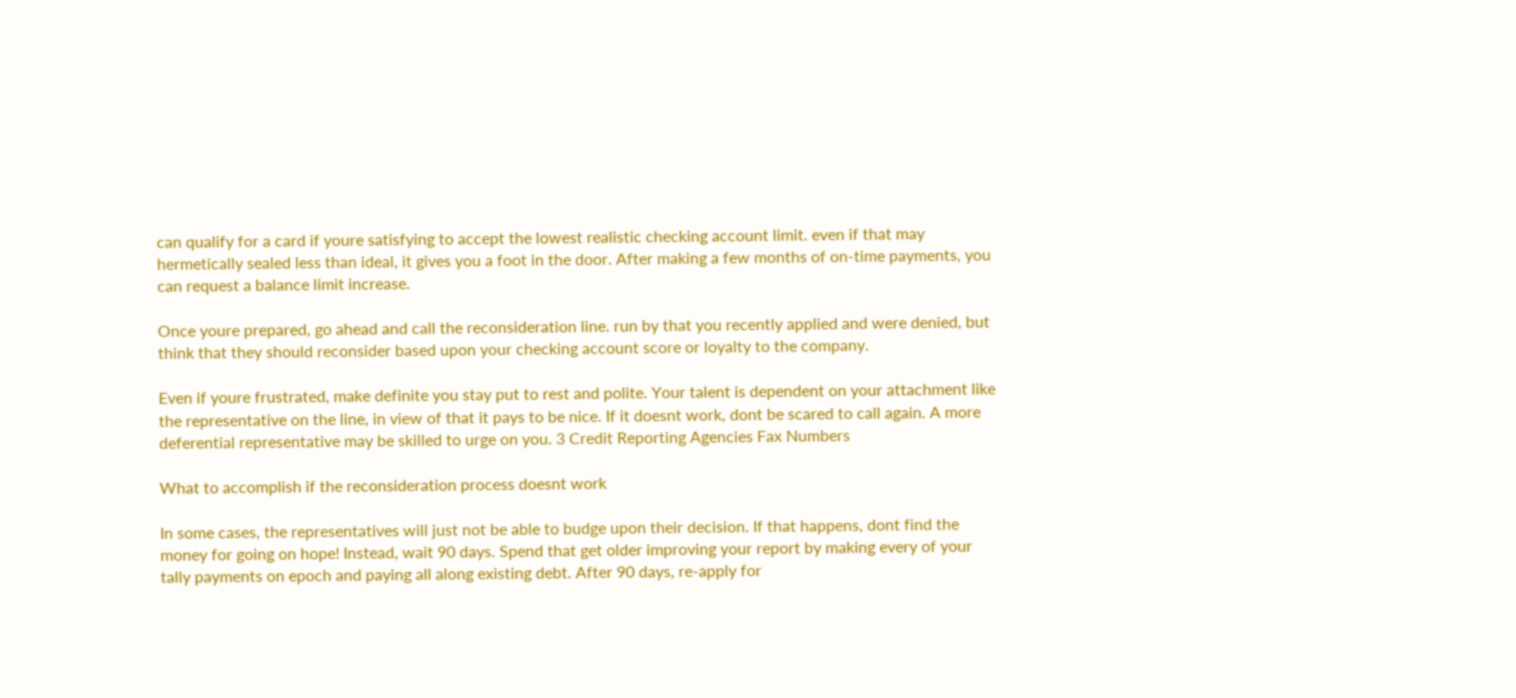can qualify for a card if youre satisfying to accept the lowest realistic checking account limit. even if that may hermetically sealed less than ideal, it gives you a foot in the door. After making a few months of on-time payments, you can request a balance limit increase.

Once youre prepared, go ahead and call the reconsideration line. run by that you recently applied and were denied, but think that they should reconsider based upon your checking account score or loyalty to the company.

Even if youre frustrated, make definite you stay put to rest and polite. Your talent is dependent on your attachment like the representative on the line, in view of that it pays to be nice. If it doesnt work, dont be scared to call again. A more deferential representative may be skilled to urge on you. 3 Credit Reporting Agencies Fax Numbers

What to accomplish if the reconsideration process doesnt work

In some cases, the representatives will just not be able to budge upon their decision. If that happens, dont find the money for going on hope! Instead, wait 90 days. Spend that get older improving your report by making every of your tally payments on epoch and paying all along existing debt. After 90 days, re-apply for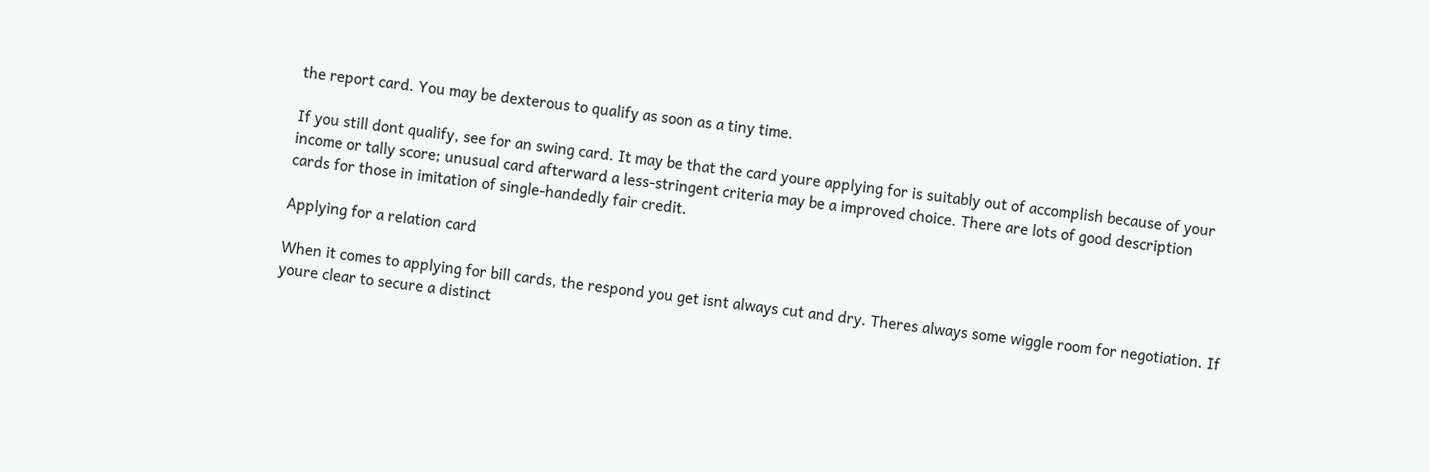the report card. You may be dexterous to qualify as soon as a tiny time.

If you still dont qualify, see for an swing card. It may be that the card youre applying for is suitably out of accomplish because of your income or tally score; unusual card afterward a less-stringent criteria may be a improved choice. There are lots of good description cards for those in imitation of single-handedly fair credit.

Applying for a relation card

When it comes to applying for bill cards, the respond you get isnt always cut and dry. Theres always some wiggle room for negotiation. If youre clear to secure a distinct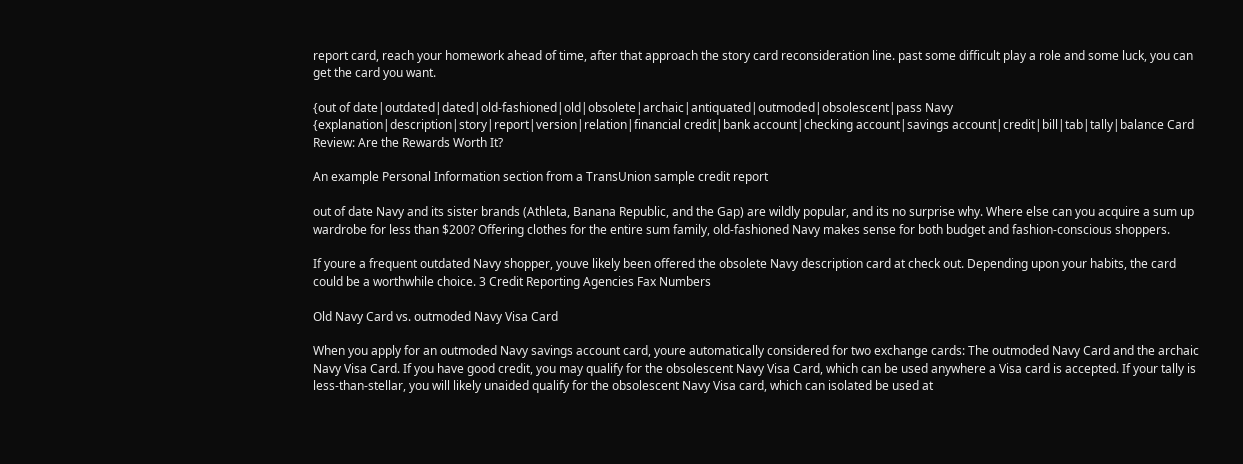report card, reach your homework ahead of time, after that approach the story card reconsideration line. past some difficult play a role and some luck, you can get the card you want.

{out of date|outdated|dated|old-fashioned|old|obsolete|archaic|antiquated|outmoded|obsolescent|pass Navy {explanation|description|story|report|version|relation|financial credit|bank account|checking account|savings account|credit|bill|tab|tally|balance Card Review: Are the Rewards Worth It?

An example Personal Information section from a TransUnion sample credit report

out of date Navy and its sister brands (Athleta, Banana Republic, and the Gap) are wildly popular, and its no surprise why. Where else can you acquire a sum up wardrobe for less than $200? Offering clothes for the entire sum family, old-fashioned Navy makes sense for both budget and fashion-conscious shoppers.

If youre a frequent outdated Navy shopper, youve likely been offered the obsolete Navy description card at check out. Depending upon your habits, the card could be a worthwhile choice. 3 Credit Reporting Agencies Fax Numbers

Old Navy Card vs. outmoded Navy Visa Card

When you apply for an outmoded Navy savings account card, youre automatically considered for two exchange cards: The outmoded Navy Card and the archaic Navy Visa Card. If you have good credit, you may qualify for the obsolescent Navy Visa Card, which can be used anywhere a Visa card is accepted. If your tally is less-than-stellar, you will likely unaided qualify for the obsolescent Navy Visa card, which can isolated be used at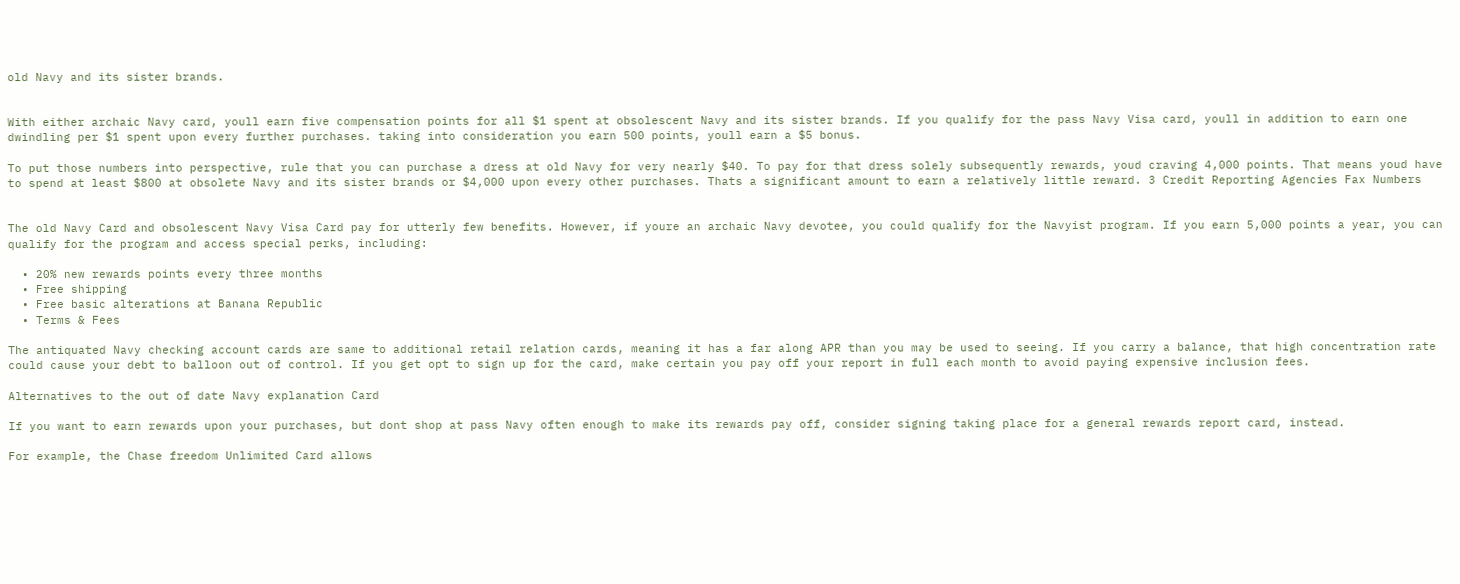old Navy and its sister brands.


With either archaic Navy card, youll earn five compensation points for all $1 spent at obsolescent Navy and its sister brands. If you qualify for the pass Navy Visa card, youll in addition to earn one dwindling per $1 spent upon every further purchases. taking into consideration you earn 500 points, youll earn a $5 bonus.

To put those numbers into perspective, rule that you can purchase a dress at old Navy for very nearly $40. To pay for that dress solely subsequently rewards, youd craving 4,000 points. That means youd have to spend at least $800 at obsolete Navy and its sister brands or $4,000 upon every other purchases. Thats a significant amount to earn a relatively little reward. 3 Credit Reporting Agencies Fax Numbers


The old Navy Card and obsolescent Navy Visa Card pay for utterly few benefits. However, if youre an archaic Navy devotee, you could qualify for the Navyist program. If you earn 5,000 points a year, you can qualify for the program and access special perks, including:

  • 20% new rewards points every three months
  • Free shipping
  • Free basic alterations at Banana Republic
  • Terms & Fees

The antiquated Navy checking account cards are same to additional retail relation cards, meaning it has a far along APR than you may be used to seeing. If you carry a balance, that high concentration rate could cause your debt to balloon out of control. If you get opt to sign up for the card, make certain you pay off your report in full each month to avoid paying expensive inclusion fees.

Alternatives to the out of date Navy explanation Card

If you want to earn rewards upon your purchases, but dont shop at pass Navy often enough to make its rewards pay off, consider signing taking place for a general rewards report card, instead.

For example, the Chase freedom Unlimited Card allows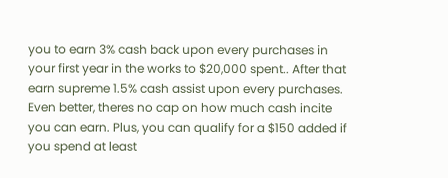you to earn 3% cash back upon every purchases in your first year in the works to $20,000 spent.. After that earn supreme 1.5% cash assist upon every purchases. Even better, theres no cap on how much cash incite you can earn. Plus, you can qualify for a $150 added if you spend at least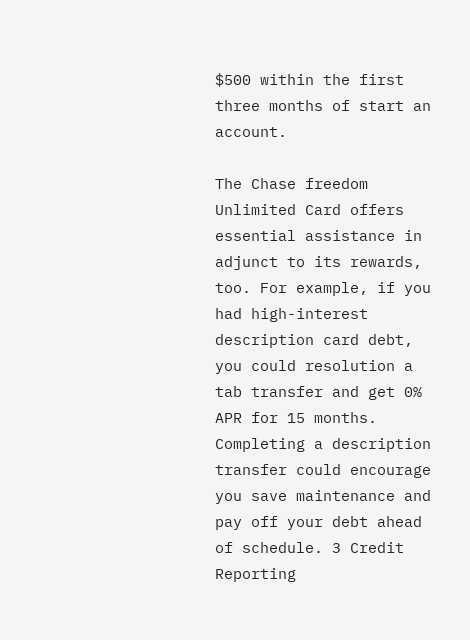$500 within the first three months of start an account.

The Chase freedom Unlimited Card offers essential assistance in adjunct to its rewards, too. For example, if you had high-interest description card debt, you could resolution a tab transfer and get 0% APR for 15 months. Completing a description transfer could encourage you save maintenance and pay off your debt ahead of schedule. 3 Credit Reporting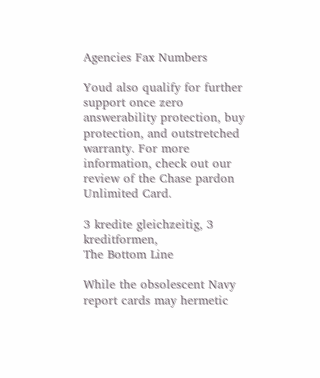Agencies Fax Numbers

Youd also qualify for further support once zero answerability protection, buy protection, and outstretched warranty. For more information, check out our review of the Chase pardon Unlimited Card.

3 kredite gleichzeitig, 3 kreditformen,
The Bottom Line

While the obsolescent Navy report cards may hermetic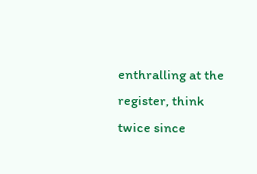enthralling at the register, think twice since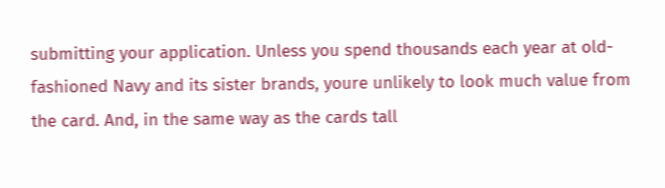submitting your application. Unless you spend thousands each year at old-fashioned Navy and its sister brands, youre unlikely to look much value from the card. And, in the same way as the cards tall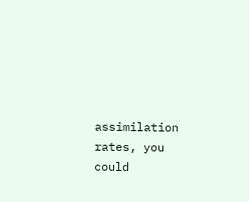assimilation rates, you could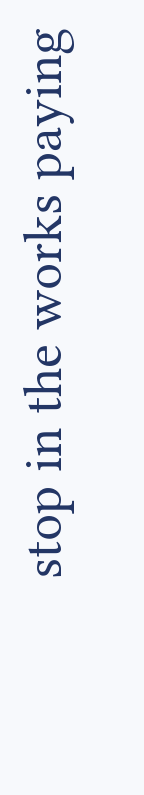stop in the works paying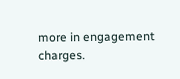more in engagement charges.